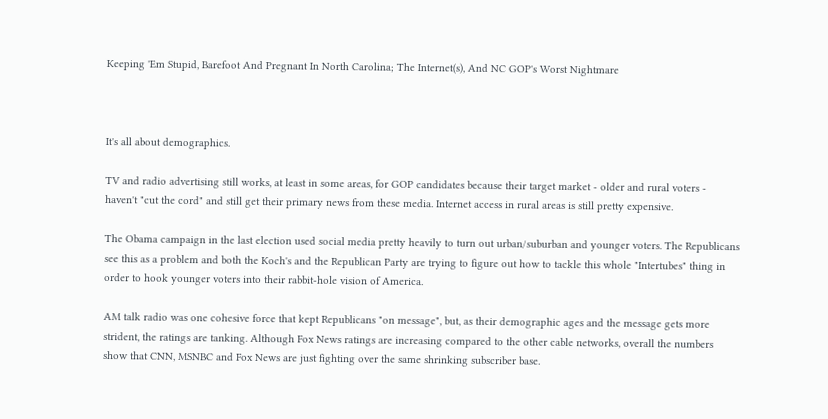Keeping 'Em Stupid, Barefoot And Pregnant In North Carolina; The Internet(s), And NC GOP's Worst Nightmare



It's all about demographics.

TV and radio advertising still works, at least in some areas, for GOP candidates because their target market - older and rural voters - haven't "cut the cord" and still get their primary news from these media. Internet access in rural areas is still pretty expensive.

The Obama campaign in the last election used social media pretty heavily to turn out urban/suburban and younger voters. The Republicans see this as a problem and both the Koch's and the Republican Party are trying to figure out how to tackle this whole "Intertubes" thing in order to hook younger voters into their rabbit-hole vision of America.

AM talk radio was one cohesive force that kept Republicans "on message", but, as their demographic ages and the message gets more strident, the ratings are tanking. Although Fox News ratings are increasing compared to the other cable networks, overall the numbers show that CNN, MSNBC and Fox News are just fighting over the same shrinking subscriber base.